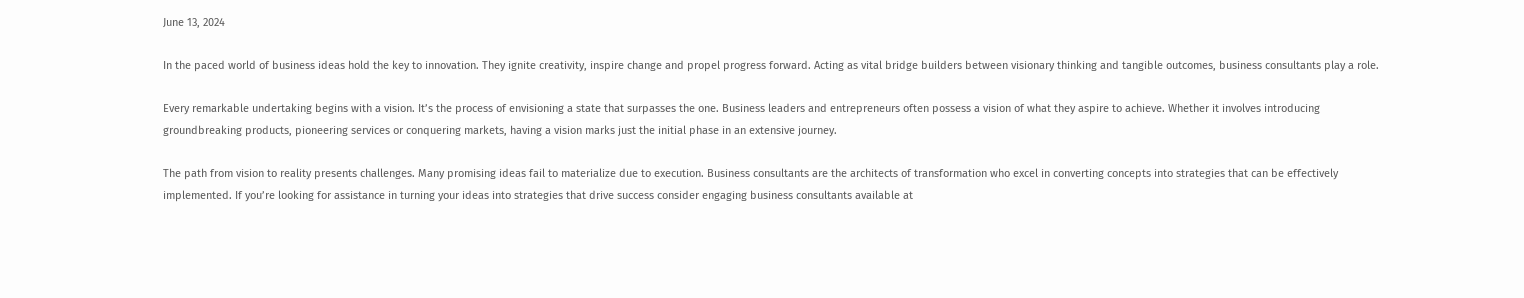June 13, 2024

In the paced world of business ideas hold the key to innovation. They ignite creativity, inspire change and propel progress forward. Acting as vital bridge builders between visionary thinking and tangible outcomes, business consultants play a role.

Every remarkable undertaking begins with a vision. It’s the process of envisioning a state that surpasses the one. Business leaders and entrepreneurs often possess a vision of what they aspire to achieve. Whether it involves introducing groundbreaking products, pioneering services or conquering markets, having a vision marks just the initial phase in an extensive journey.

The path from vision to reality presents challenges. Many promising ideas fail to materialize due to execution. Business consultants are the architects of transformation who excel in converting concepts into strategies that can be effectively implemented. If you’re looking for assistance in turning your ideas into strategies that drive success consider engaging business consultants available at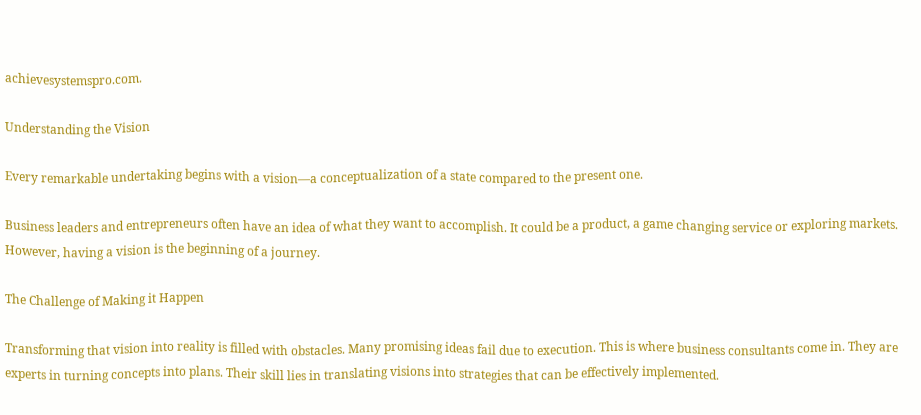achievesystemspro.com.

Understanding the Vision

Every remarkable undertaking begins with a vision—a conceptualization of a state compared to the present one.

Business leaders and entrepreneurs often have an idea of what they want to accomplish. It could be a product, a game changing service or exploring markets. However, having a vision is the beginning of a journey.

The Challenge of Making it Happen

Transforming that vision into reality is filled with obstacles. Many promising ideas fail due to execution. This is where business consultants come in. They are experts in turning concepts into plans. Their skill lies in translating visions into strategies that can be effectively implemented.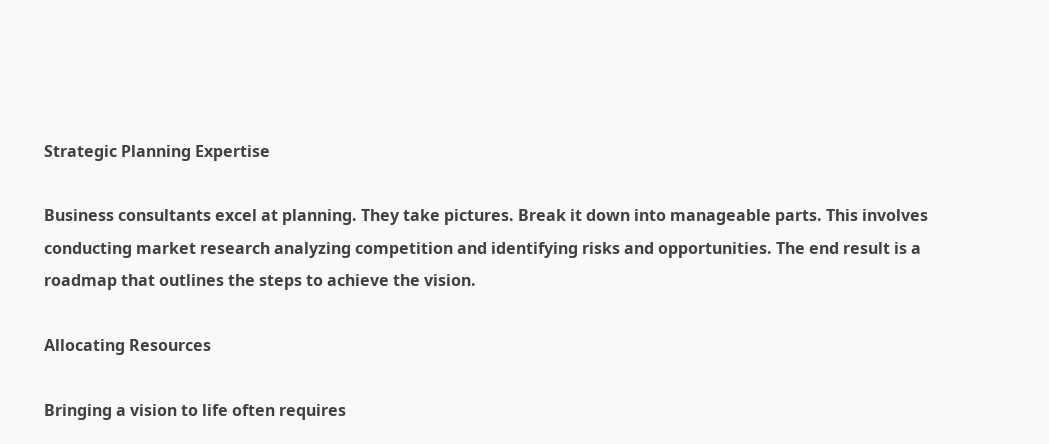Strategic Planning Expertise

Business consultants excel at planning. They take pictures. Break it down into manageable parts. This involves conducting market research analyzing competition and identifying risks and opportunities. The end result is a roadmap that outlines the steps to achieve the vision.

Allocating Resources

Bringing a vision to life often requires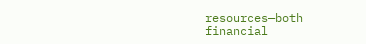resources—both financial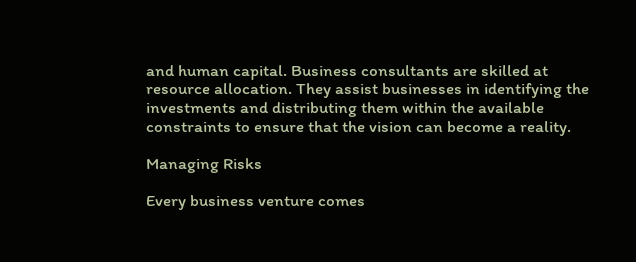and human capital. Business consultants are skilled at resource allocation. They assist businesses in identifying the investments and distributing them within the available constraints to ensure that the vision can become a reality.

Managing Risks

Every business venture comes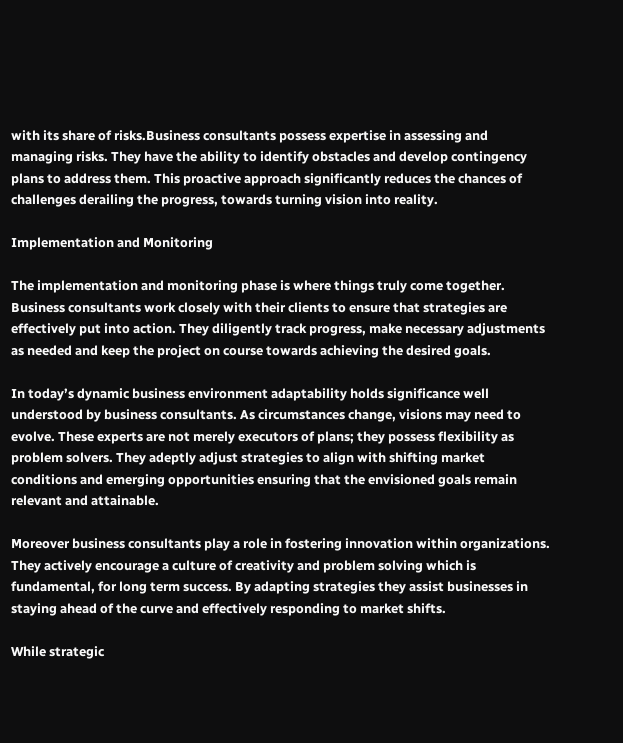with its share of risks.Business consultants possess expertise in assessing and managing risks. They have the ability to identify obstacles and develop contingency plans to address them. This proactive approach significantly reduces the chances of challenges derailing the progress, towards turning vision into reality.

Implementation and Monitoring

The implementation and monitoring phase is where things truly come together. Business consultants work closely with their clients to ensure that strategies are effectively put into action. They diligently track progress, make necessary adjustments as needed and keep the project on course towards achieving the desired goals.

In today’s dynamic business environment adaptability holds significance well understood by business consultants. As circumstances change, visions may need to evolve. These experts are not merely executors of plans; they possess flexibility as problem solvers. They adeptly adjust strategies to align with shifting market conditions and emerging opportunities ensuring that the envisioned goals remain relevant and attainable.

Moreover business consultants play a role in fostering innovation within organizations. They actively encourage a culture of creativity and problem solving which is fundamental, for long term success. By adapting strategies they assist businesses in staying ahead of the curve and effectively responding to market shifts.

While strategic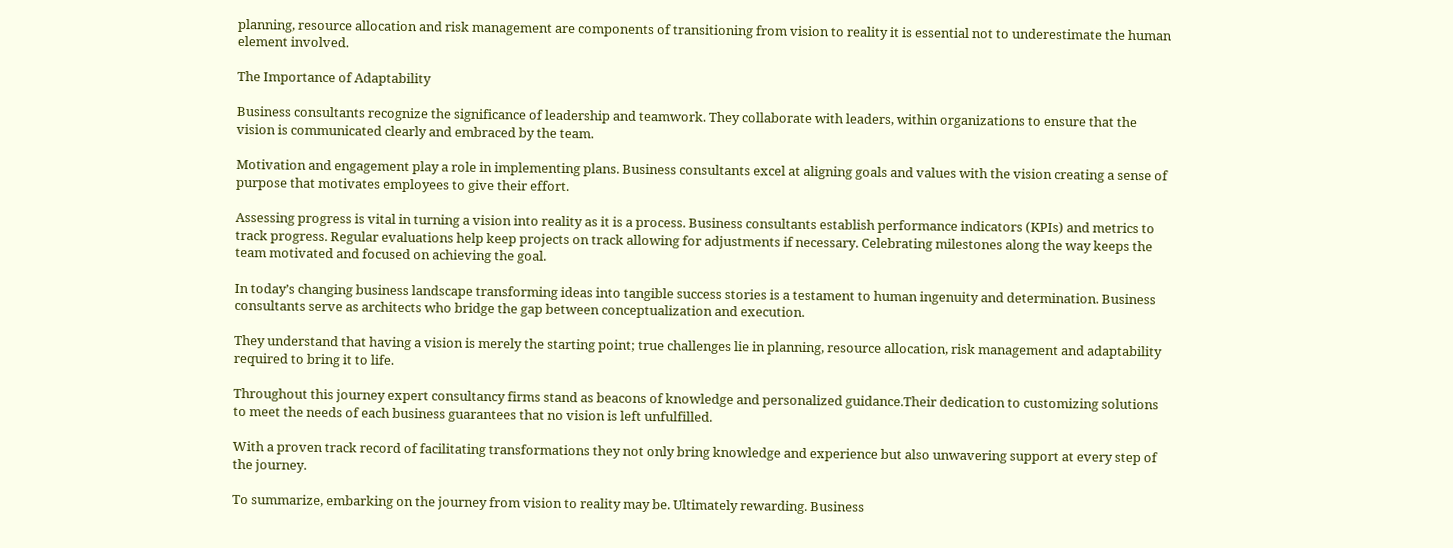planning, resource allocation and risk management are components of transitioning from vision to reality it is essential not to underestimate the human element involved.

The Importance of Adaptability

Business consultants recognize the significance of leadership and teamwork. They collaborate with leaders, within organizations to ensure that the vision is communicated clearly and embraced by the team.

Motivation and engagement play a role in implementing plans. Business consultants excel at aligning goals and values with the vision creating a sense of purpose that motivates employees to give their effort.

Assessing progress is vital in turning a vision into reality as it is a process. Business consultants establish performance indicators (KPIs) and metrics to track progress. Regular evaluations help keep projects on track allowing for adjustments if necessary. Celebrating milestones along the way keeps the team motivated and focused on achieving the goal.

In today’s changing business landscape transforming ideas into tangible success stories is a testament to human ingenuity and determination. Business consultants serve as architects who bridge the gap between conceptualization and execution.

They understand that having a vision is merely the starting point; true challenges lie in planning, resource allocation, risk management and adaptability required to bring it to life.

Throughout this journey expert consultancy firms stand as beacons of knowledge and personalized guidance.Their dedication to customizing solutions to meet the needs of each business guarantees that no vision is left unfulfilled.

With a proven track record of facilitating transformations they not only bring knowledge and experience but also unwavering support at every step of the journey.

To summarize, embarking on the journey from vision to reality may be. Ultimately rewarding. Business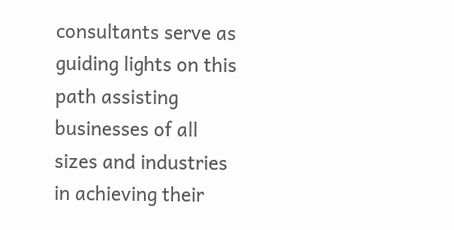consultants serve as guiding lights on this path assisting businesses of all sizes and industries in achieving their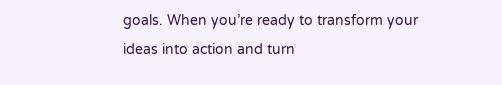goals. When you’re ready to transform your ideas into action and turn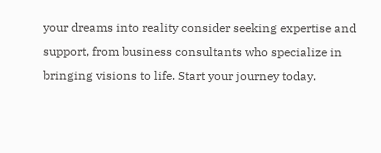your dreams into reality consider seeking expertise and support, from business consultants who specialize in bringing visions to life. Start your journey today.